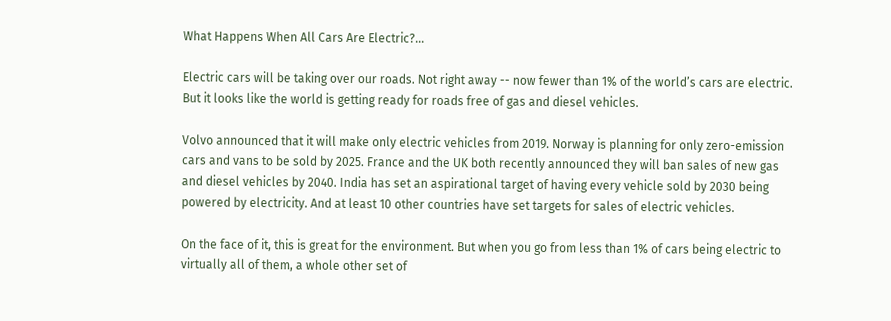What Happens When All Cars Are Electric?...

Electric cars will be taking over our roads. Not right away -- now fewer than 1% of the world’s cars are electric. But it looks like the world is getting ready for roads free of gas and diesel vehicles.

Volvo announced that it will make only electric vehicles from 2019. Norway is planning for only zero-emission cars and vans to be sold by 2025. France and the UK both recently announced they will ban sales of new gas and diesel vehicles by 2040. India has set an aspirational target of having every vehicle sold by 2030 being powered by electricity. And at least 10 other countries have set targets for sales of electric vehicles.

On the face of it, this is great for the environment. But when you go from less than 1% of cars being electric to virtually all of them, a whole other set of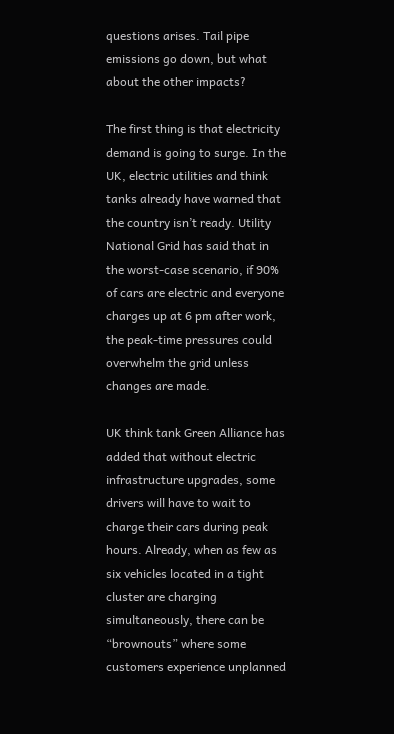questions arises. Tail pipe emissions go down, but what about the other impacts?

The first thing is that electricity demand is going to surge. In the UK, electric utilities and think tanks already have warned that the country isn’t ready. Utility National Grid has said that in the worst-case scenario, if 90% of cars are electric and everyone charges up at 6 pm after work, the peak-time pressures could overwhelm the grid unless changes are made.

UK think tank Green Alliance has added that without electric infrastructure upgrades, some drivers will have to wait to charge their cars during peak hours. Already, when as few as six vehicles located in a tight cluster are charging simultaneously, there can be “brownouts” where some customers experience unplanned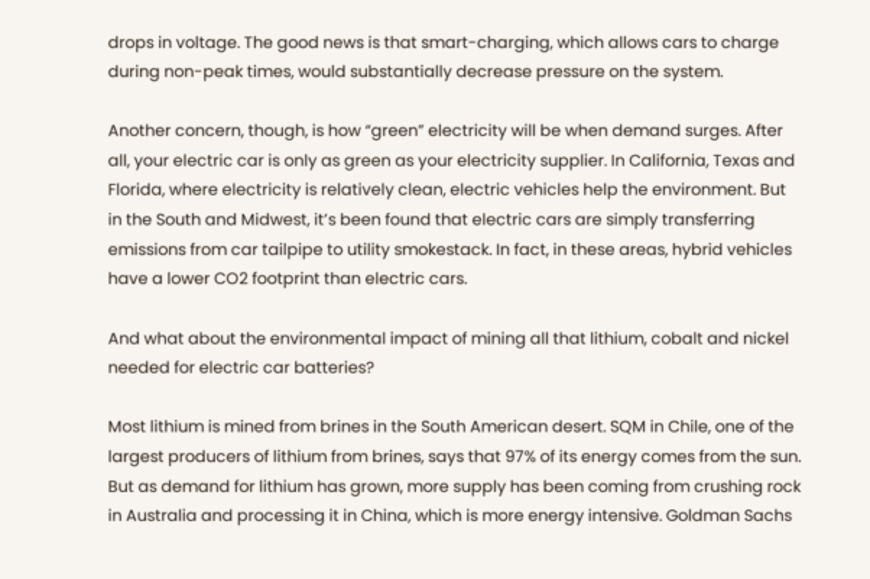drops in voltage. The good news is that smart-charging, which allows cars to charge during non-peak times, would substantially decrease pressure on the system.

Another concern, though, is how “green” electricity will be when demand surges. After all, your electric car is only as green as your electricity supplier. In California, Texas and Florida, where electricity is relatively clean, electric vehicles help the environment. But in the South and Midwest, it’s been found that electric cars are simply transferring emissions from car tailpipe to utility smokestack. In fact, in these areas, hybrid vehicles have a lower CO2 footprint than electric cars.

And what about the environmental impact of mining all that lithium, cobalt and nickel needed for electric car batteries?

Most lithium is mined from brines in the South American desert. SQM in Chile, one of the largest producers of lithium from brines, says that 97% of its energy comes from the sun. But as demand for lithium has grown, more supply has been coming from crushing rock in Australia and processing it in China, which is more energy intensive. Goldman Sachs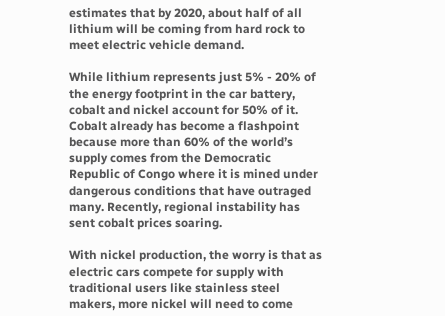estimates that by 2020, about half of all lithium will be coming from hard rock to meet electric vehicle demand.

While lithium represents just 5% - 20% of the energy footprint in the car battery, cobalt and nickel account for 50% of it. Cobalt already has become a flashpoint because more than 60% of the world’s supply comes from the Democratic Republic of Congo where it is mined under dangerous conditions that have outraged many. Recently, regional instability has sent cobalt prices soaring.

With nickel production, the worry is that as electric cars compete for supply with traditional users like stainless steel makers, more nickel will need to come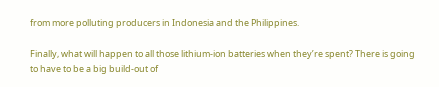from more polluting producers in Indonesia and the Philippines.

Finally, what will happen to all those lithium-ion batteries when they’re spent? There is going to have to be a big build-out of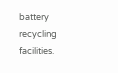battery recycling facilities.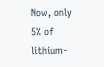Now, only 5% of lithium-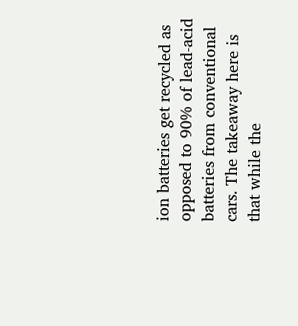ion batteries get recycled as opposed to 90% of lead-acid batteries from conventional cars. The takeaway here is that while the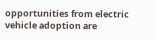opportunities from electric vehicle adoption are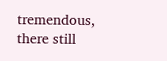tremendous, there still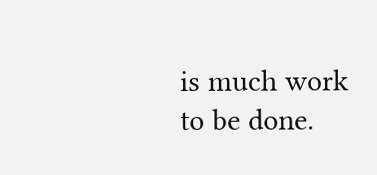is much work to be done.